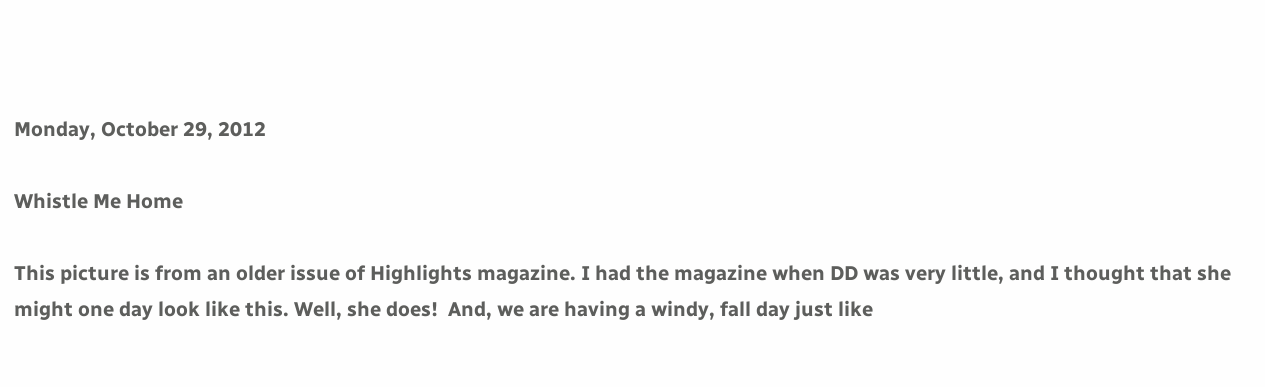Monday, October 29, 2012

Whistle Me Home

This picture is from an older issue of Highlights magazine. I had the magazine when DD was very little, and I thought that she might one day look like this. Well, she does!  And, we are having a windy, fall day just like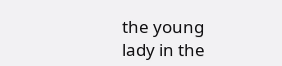the young lady in the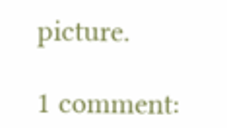picture.

1 comment: